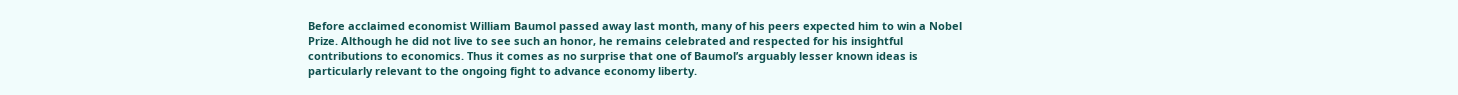Before acclaimed economist William Baumol passed away last month, many of his peers expected him to win a Nobel Prize. Although he did not live to see such an honor, he remains celebrated and respected for his insightful contributions to economics. Thus it comes as no surprise that one of Baumol’s arguably lesser known ideas is particularly relevant to the ongoing fight to advance economy liberty.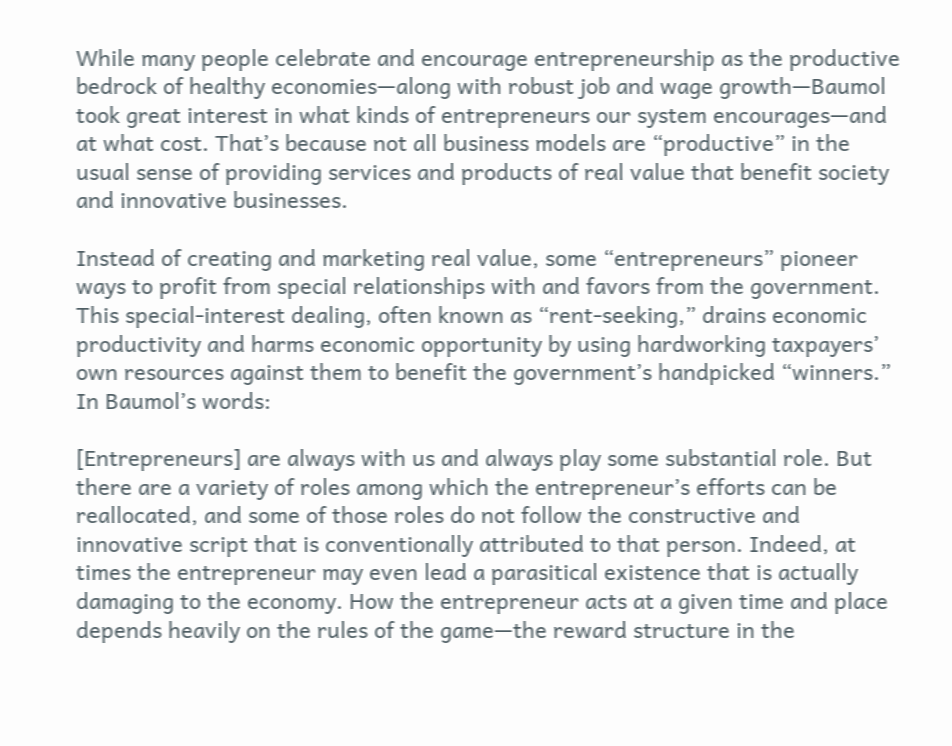While many people celebrate and encourage entrepreneurship as the productive bedrock of healthy economies—along with robust job and wage growth—Baumol took great interest in what kinds of entrepreneurs our system encourages—and at what cost. That’s because not all business models are “productive” in the usual sense of providing services and products of real value that benefit society and innovative businesses.

Instead of creating and marketing real value, some “entrepreneurs” pioneer ways to profit from special relationships with and favors from the government. This special-interest dealing, often known as “rent-seeking,” drains economic productivity and harms economic opportunity by using hardworking taxpayers’ own resources against them to benefit the government’s handpicked “winners.” In Baumol’s words:

[Entrepreneurs] are always with us and always play some substantial role. But there are a variety of roles among which the entrepreneur’s efforts can be reallocated, and some of those roles do not follow the constructive and innovative script that is conventionally attributed to that person. Indeed, at times the entrepreneur may even lead a parasitical existence that is actually damaging to the economy. How the entrepreneur acts at a given time and place depends heavily on the rules of the game—the reward structure in the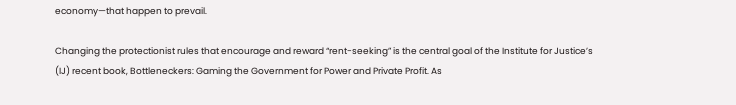economy—that happen to prevail.

Changing the protectionist rules that encourage and reward “rent-seeking” is the central goal of the Institute for Justice’s (IJ) recent book, Bottleneckers: Gaming the Government for Power and Private Profit. As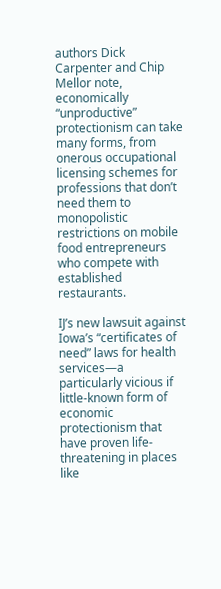authors Dick Carpenter and Chip Mellor note, economically “unproductive” protectionism can take many forms, from onerous occupational licensing schemes for professions that don’t need them to monopolistic restrictions on mobile food entrepreneurs who compete with established restaurants.

IJ’s new lawsuit against Iowa’s “certificates of need” laws for health services—a particularly vicious if little-known form of economic protectionism that have proven life-threatening in places like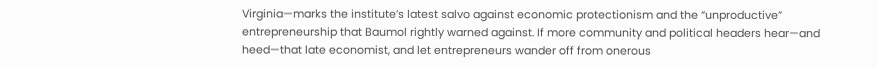Virginia—marks the institute’s latest salvo against economic protectionism and the “unproductive” entrepreneurship that Baumol rightly warned against. If more community and political headers hear—and heed—that late economist, and let entrepreneurs wander off from onerous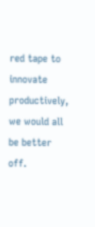red tape to innovate productively, we would all be better off.